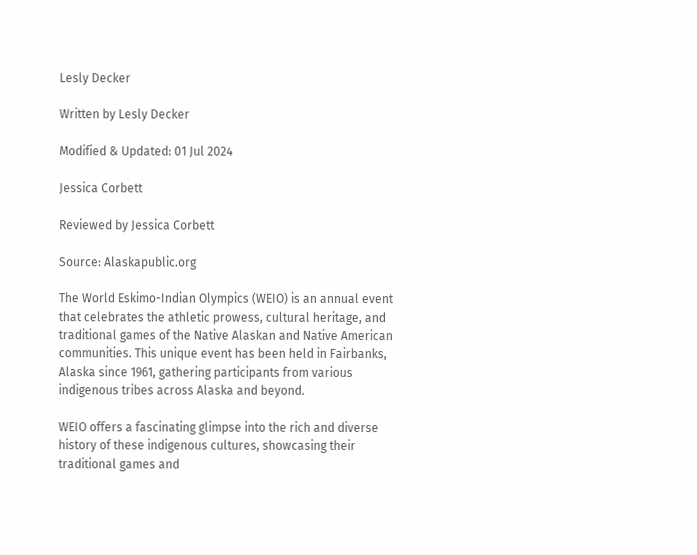Lesly Decker

Written by Lesly Decker

Modified & Updated: 01 Jul 2024

Jessica Corbett

Reviewed by Jessica Corbett

Source: Alaskapublic.org

The World Eskimo-Indian Olympics (WEIO) is an annual event that celebrates the athletic prowess, cultural heritage, and traditional games of the Native Alaskan and Native American communities. This unique event has been held in Fairbanks, Alaska since 1961, gathering participants from various indigenous tribes across Alaska and beyond.

WEIO offers a fascinating glimpse into the rich and diverse history of these indigenous cultures, showcasing their traditional games and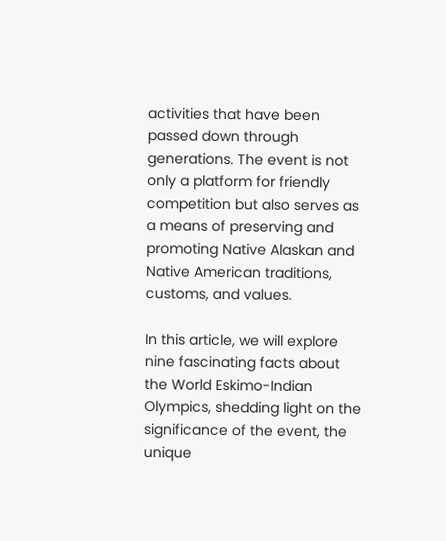activities that have been passed down through generations. The event is not only a platform for friendly competition but also serves as a means of preserving and promoting Native Alaskan and Native American traditions, customs, and values.

In this article, we will explore nine fascinating facts about the World Eskimo-Indian Olympics, shedding light on the significance of the event, the unique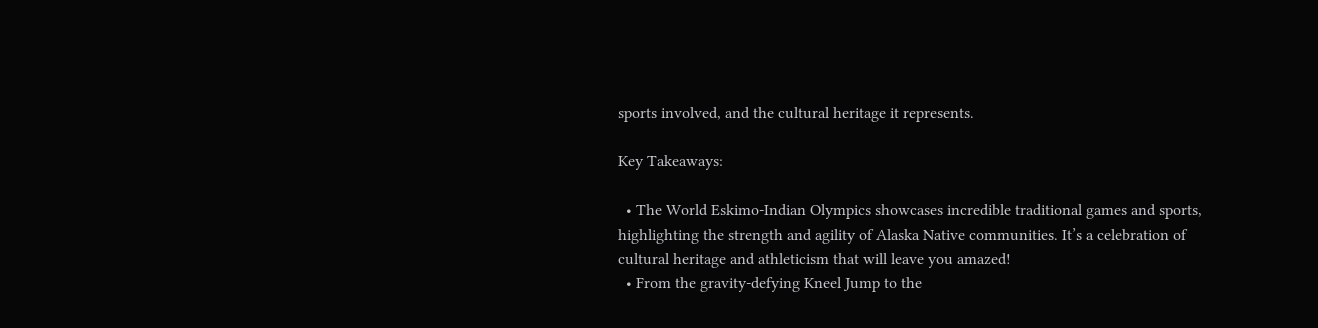sports involved, and the cultural heritage it represents.

Key Takeaways:

  • The World Eskimo-Indian Olympics showcases incredible traditional games and sports, highlighting the strength and agility of Alaska Native communities. It’s a celebration of cultural heritage and athleticism that will leave you amazed!
  • From the gravity-defying Kneel Jump to the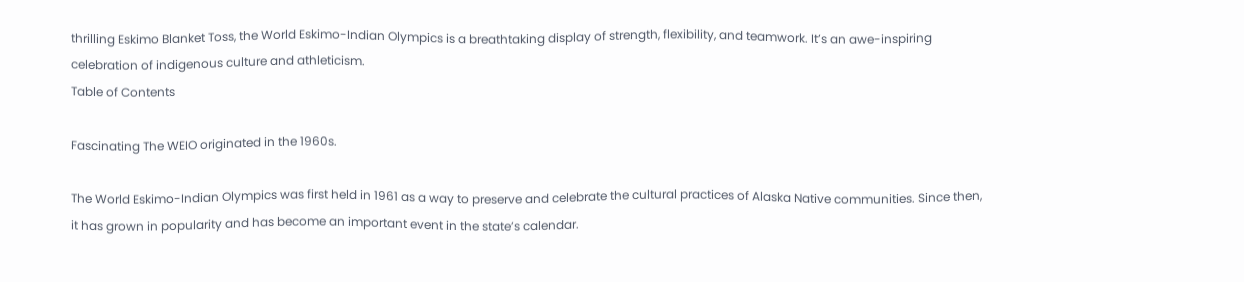thrilling Eskimo Blanket Toss, the World Eskimo-Indian Olympics is a breathtaking display of strength, flexibility, and teamwork. It’s an awe-inspiring celebration of indigenous culture and athleticism.
Table of Contents

Fascinating The WEIO originated in the 1960s.

The World Eskimo-Indian Olympics was first held in 1961 as a way to preserve and celebrate the cultural practices of Alaska Native communities. Since then, it has grown in popularity and has become an important event in the state’s calendar.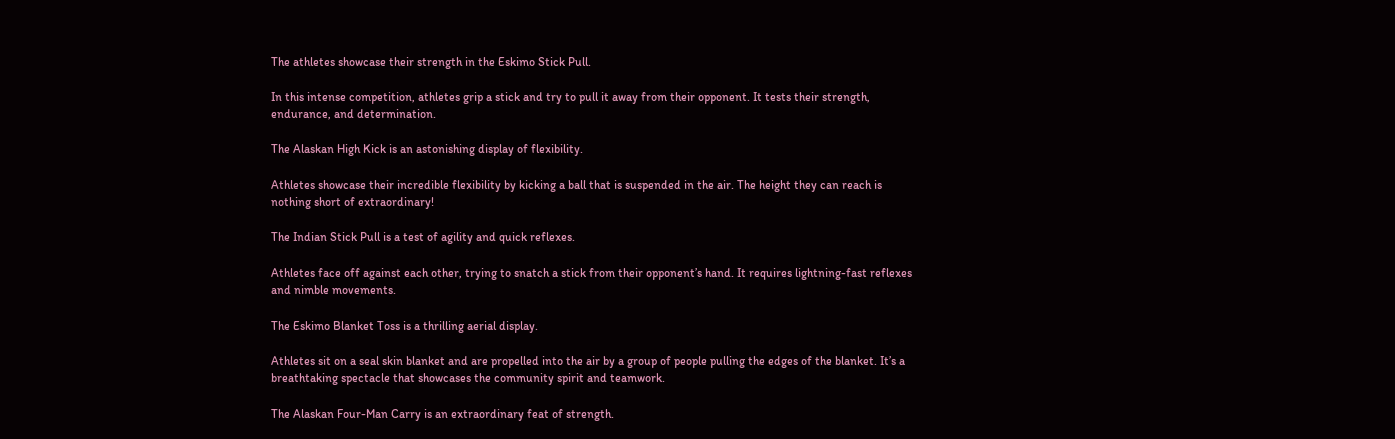The athletes showcase their strength in the Eskimo Stick Pull.

In this intense competition, athletes grip a stick and try to pull it away from their opponent. It tests their strength, endurance, and determination.

The Alaskan High Kick is an astonishing display of flexibility.

Athletes showcase their incredible flexibility by kicking a ball that is suspended in the air. The height they can reach is nothing short of extraordinary!

The Indian Stick Pull is a test of agility and quick reflexes.

Athletes face off against each other, trying to snatch a stick from their opponent’s hand. It requires lightning-fast reflexes and nimble movements.

The Eskimo Blanket Toss is a thrilling aerial display.

Athletes sit on a seal skin blanket and are propelled into the air by a group of people pulling the edges of the blanket. It’s a breathtaking spectacle that showcases the community spirit and teamwork.

The Alaskan Four-Man Carry is an extraordinary feat of strength.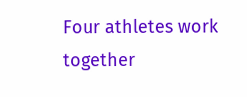Four athletes work together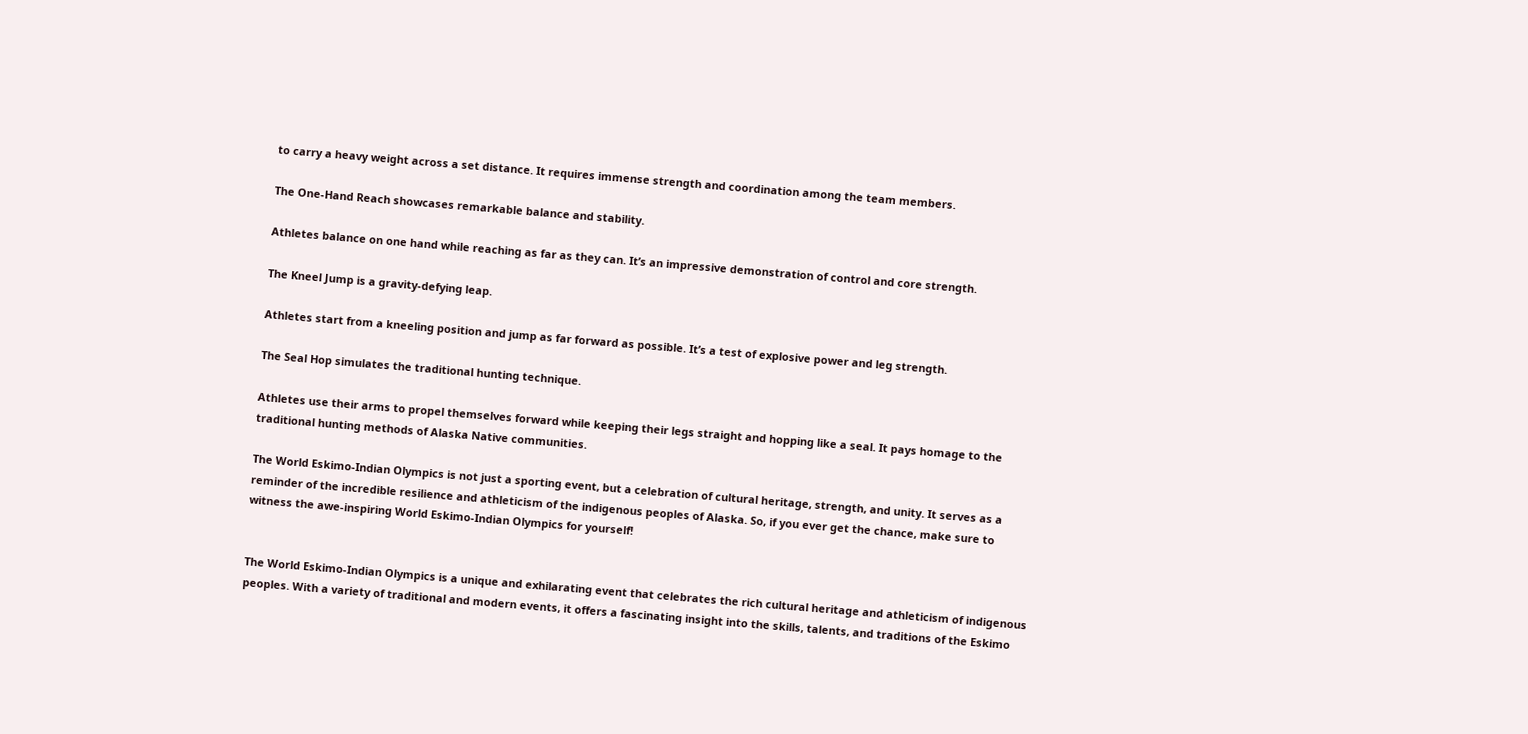to carry a heavy weight across a set distance. It requires immense strength and coordination among the team members.

The One-Hand Reach showcases remarkable balance and stability.

Athletes balance on one hand while reaching as far as they can. It’s an impressive demonstration of control and core strength.

The Kneel Jump is a gravity-defying leap.

Athletes start from a kneeling position and jump as far forward as possible. It’s a test of explosive power and leg strength.

The Seal Hop simulates the traditional hunting technique.

Athletes use their arms to propel themselves forward while keeping their legs straight and hopping like a seal. It pays homage to the traditional hunting methods of Alaska Native communities.

The World Eskimo-Indian Olympics is not just a sporting event, but a celebration of cultural heritage, strength, and unity. It serves as a reminder of the incredible resilience and athleticism of the indigenous peoples of Alaska. So, if you ever get the chance, make sure to witness the awe-inspiring World Eskimo-Indian Olympics for yourself!


The World Eskimo-Indian Olympics is a unique and exhilarating event that celebrates the rich cultural heritage and athleticism of indigenous peoples. With a variety of traditional and modern events, it offers a fascinating insight into the skills, talents, and traditions of the Eskimo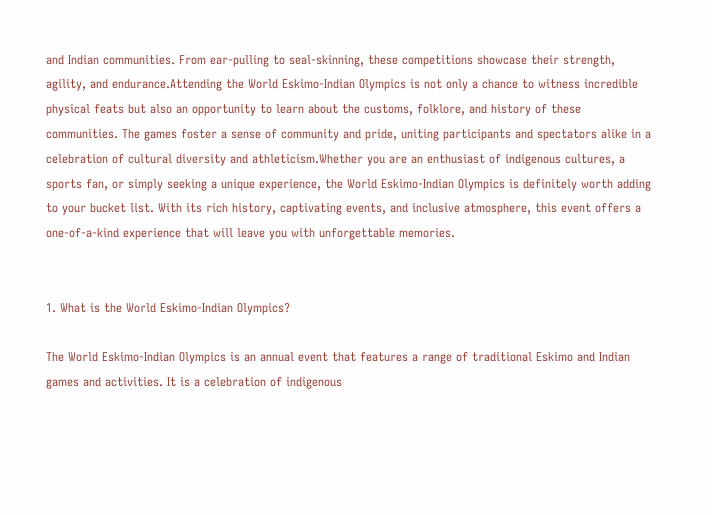and Indian communities. From ear-pulling to seal-skinning, these competitions showcase their strength, agility, and endurance.Attending the World Eskimo-Indian Olympics is not only a chance to witness incredible physical feats but also an opportunity to learn about the customs, folklore, and history of these communities. The games foster a sense of community and pride, uniting participants and spectators alike in a celebration of cultural diversity and athleticism.Whether you are an enthusiast of indigenous cultures, a sports fan, or simply seeking a unique experience, the World Eskimo-Indian Olympics is definitely worth adding to your bucket list. With its rich history, captivating events, and inclusive atmosphere, this event offers a one-of-a-kind experience that will leave you with unforgettable memories.


1. What is the World Eskimo-Indian Olympics?

The World Eskimo-Indian Olympics is an annual event that features a range of traditional Eskimo and Indian games and activities. It is a celebration of indigenous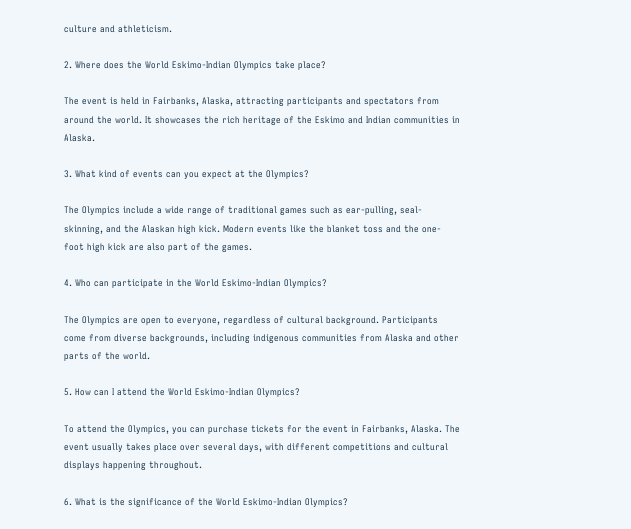culture and athleticism.

2. Where does the World Eskimo-Indian Olympics take place?

The event is held in Fairbanks, Alaska, attracting participants and spectators from around the world. It showcases the rich heritage of the Eskimo and Indian communities in Alaska.

3. What kind of events can you expect at the Olympics?

The Olympics include a wide range of traditional games such as ear-pulling, seal-skinning, and the Alaskan high kick. Modern events like the blanket toss and the one-foot high kick are also part of the games.

4. Who can participate in the World Eskimo-Indian Olympics?

The Olympics are open to everyone, regardless of cultural background. Participants come from diverse backgrounds, including indigenous communities from Alaska and other parts of the world.

5. How can I attend the World Eskimo-Indian Olympics?

To attend the Olympics, you can purchase tickets for the event in Fairbanks, Alaska. The event usually takes place over several days, with different competitions and cultural displays happening throughout.

6. What is the significance of the World Eskimo-Indian Olympics?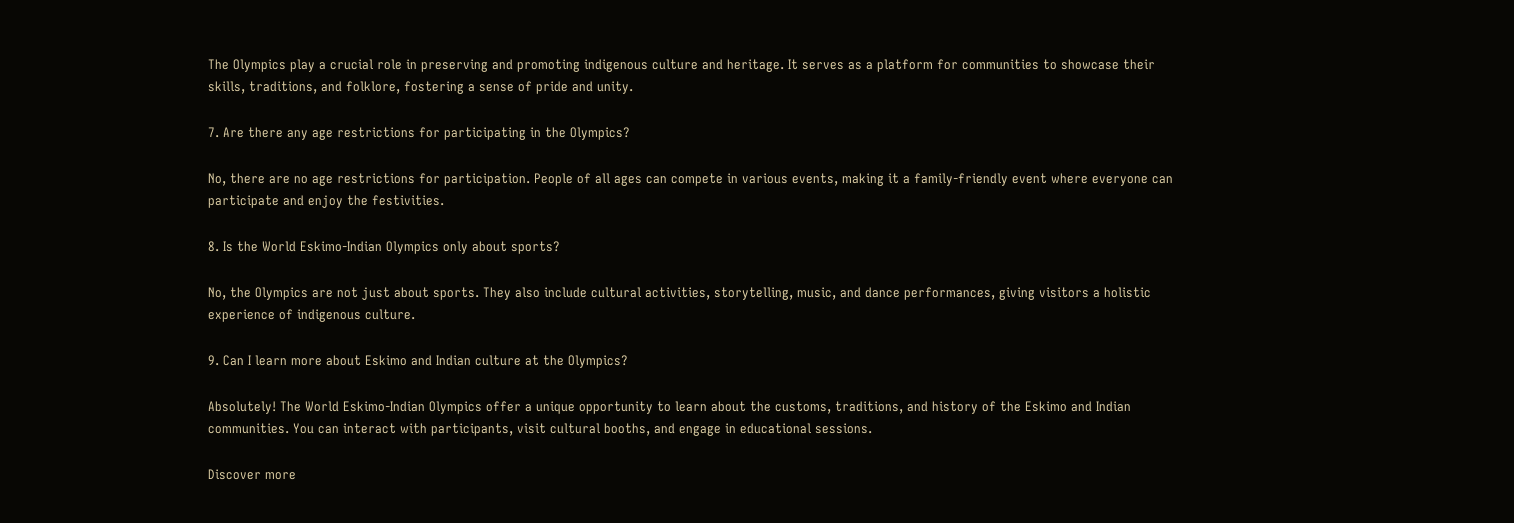The Olympics play a crucial role in preserving and promoting indigenous culture and heritage. It serves as a platform for communities to showcase their skills, traditions, and folklore, fostering a sense of pride and unity.

7. Are there any age restrictions for participating in the Olympics?

No, there are no age restrictions for participation. People of all ages can compete in various events, making it a family-friendly event where everyone can participate and enjoy the festivities.

8. Is the World Eskimo-Indian Olympics only about sports?

No, the Olympics are not just about sports. They also include cultural activities, storytelling, music, and dance performances, giving visitors a holistic experience of indigenous culture.

9. Can I learn more about Eskimo and Indian culture at the Olympics?

Absolutely! The World Eskimo-Indian Olympics offer a unique opportunity to learn about the customs, traditions, and history of the Eskimo and Indian communities. You can interact with participants, visit cultural booths, and engage in educational sessions.

Discover more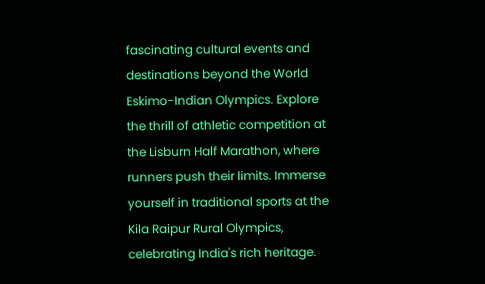fascinating cultural events and destinations beyond the World Eskimo-Indian Olympics. Explore the thrill of athletic competition at the Lisburn Half Marathon, where runners push their limits. Immerse yourself in traditional sports at the Kila Raipur Rural Olympics, celebrating India's rich heritage.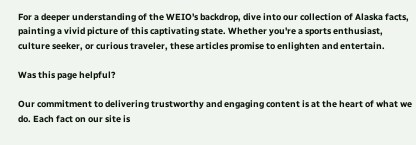For a deeper understanding of the WEIO's backdrop, dive into our collection of Alaska facts, painting a vivid picture of this captivating state. Whether you're a sports enthusiast, culture seeker, or curious traveler, these articles promise to enlighten and entertain.

Was this page helpful?

Our commitment to delivering trustworthy and engaging content is at the heart of what we do. Each fact on our site is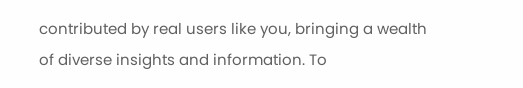contributed by real users like you, bringing a wealth of diverse insights and information. To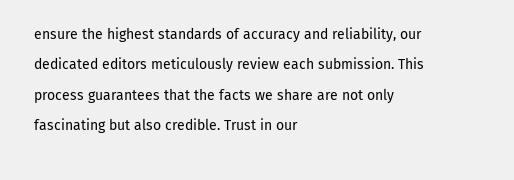ensure the highest standards of accuracy and reliability, our dedicated editors meticulously review each submission. This process guarantees that the facts we share are not only fascinating but also credible. Trust in our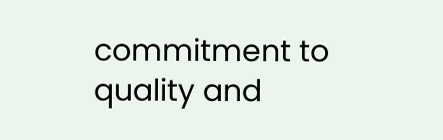commitment to quality and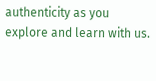authenticity as you explore and learn with us.